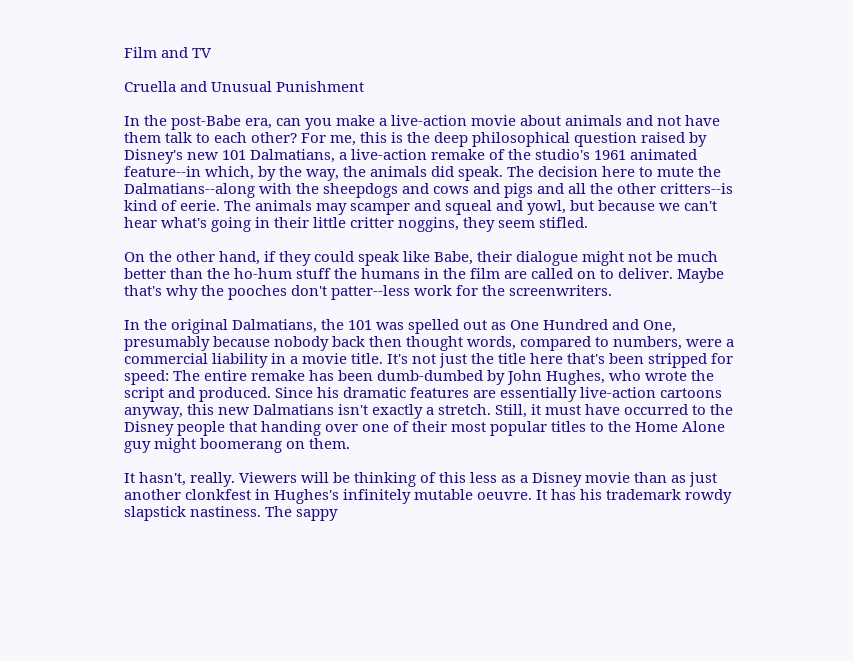Film and TV

Cruella and Unusual Punishment

In the post-Babe era, can you make a live-action movie about animals and not have them talk to each other? For me, this is the deep philosophical question raised by Disney's new 101 Dalmatians, a live-action remake of the studio's 1961 animated feature--in which, by the way, the animals did speak. The decision here to mute the Dalmatians--along with the sheepdogs and cows and pigs and all the other critters--is kind of eerie. The animals may scamper and squeal and yowl, but because we can't hear what's going in their little critter noggins, they seem stifled.

On the other hand, if they could speak like Babe, their dialogue might not be much better than the ho-hum stuff the humans in the film are called on to deliver. Maybe that's why the pooches don't patter--less work for the screenwriters.

In the original Dalmatians, the 101 was spelled out as One Hundred and One, presumably because nobody back then thought words, compared to numbers, were a commercial liability in a movie title. It's not just the title here that's been stripped for speed: The entire remake has been dumb-dumbed by John Hughes, who wrote the script and produced. Since his dramatic features are essentially live-action cartoons anyway, this new Dalmatians isn't exactly a stretch. Still, it must have occurred to the Disney people that handing over one of their most popular titles to the Home Alone guy might boomerang on them.

It hasn't, really. Viewers will be thinking of this less as a Disney movie than as just another clonkfest in Hughes's infinitely mutable oeuvre. It has his trademark rowdy slapstick nastiness. The sappy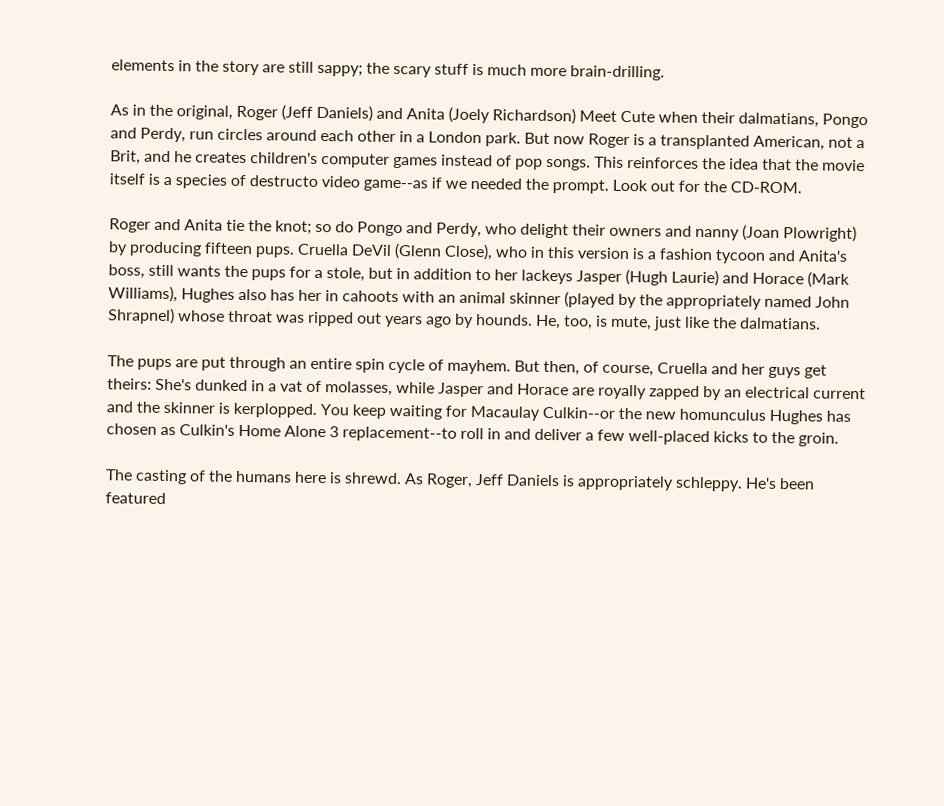elements in the story are still sappy; the scary stuff is much more brain-drilling.

As in the original, Roger (Jeff Daniels) and Anita (Joely Richardson) Meet Cute when their dalmatians, Pongo and Perdy, run circles around each other in a London park. But now Roger is a transplanted American, not a Brit, and he creates children's computer games instead of pop songs. This reinforces the idea that the movie itself is a species of destructo video game--as if we needed the prompt. Look out for the CD-ROM.

Roger and Anita tie the knot; so do Pongo and Perdy, who delight their owners and nanny (Joan Plowright) by producing fifteen pups. Cruella DeVil (Glenn Close), who in this version is a fashion tycoon and Anita's boss, still wants the pups for a stole, but in addition to her lackeys Jasper (Hugh Laurie) and Horace (Mark Williams), Hughes also has her in cahoots with an animal skinner (played by the appropriately named John Shrapnel) whose throat was ripped out years ago by hounds. He, too, is mute, just like the dalmatians.

The pups are put through an entire spin cycle of mayhem. But then, of course, Cruella and her guys get theirs: She's dunked in a vat of molasses, while Jasper and Horace are royally zapped by an electrical current and the skinner is kerplopped. You keep waiting for Macaulay Culkin--or the new homunculus Hughes has chosen as Culkin's Home Alone 3 replacement--to roll in and deliver a few well-placed kicks to the groin.

The casting of the humans here is shrewd. As Roger, Jeff Daniels is appropriately schleppy. He's been featured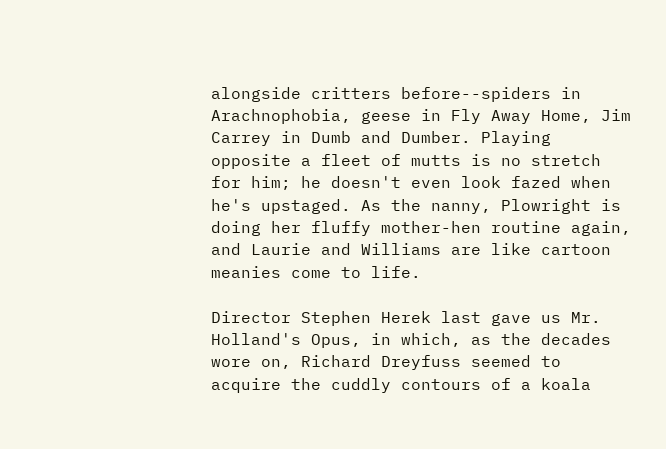alongside critters before--spiders in Arachnophobia, geese in Fly Away Home, Jim Carrey in Dumb and Dumber. Playing opposite a fleet of mutts is no stretch for him; he doesn't even look fazed when he's upstaged. As the nanny, Plowright is doing her fluffy mother-hen routine again, and Laurie and Williams are like cartoon meanies come to life.

Director Stephen Herek last gave us Mr. Holland's Opus, in which, as the decades wore on, Richard Dreyfuss seemed to acquire the cuddly contours of a koala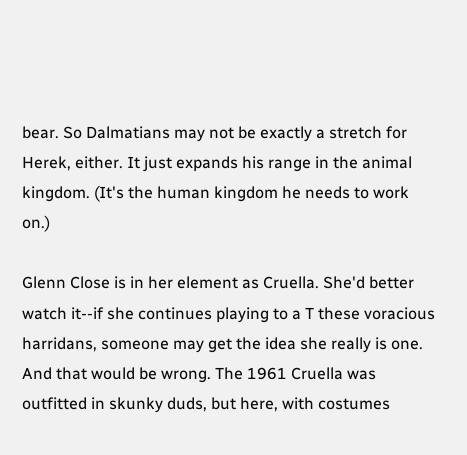bear. So Dalmatians may not be exactly a stretch for Herek, either. It just expands his range in the animal kingdom. (It's the human kingdom he needs to work on.)

Glenn Close is in her element as Cruella. She'd better watch it--if she continues playing to a T these voracious harridans, someone may get the idea she really is one. And that would be wrong. The 1961 Cruella was outfitted in skunky duds, but here, with costumes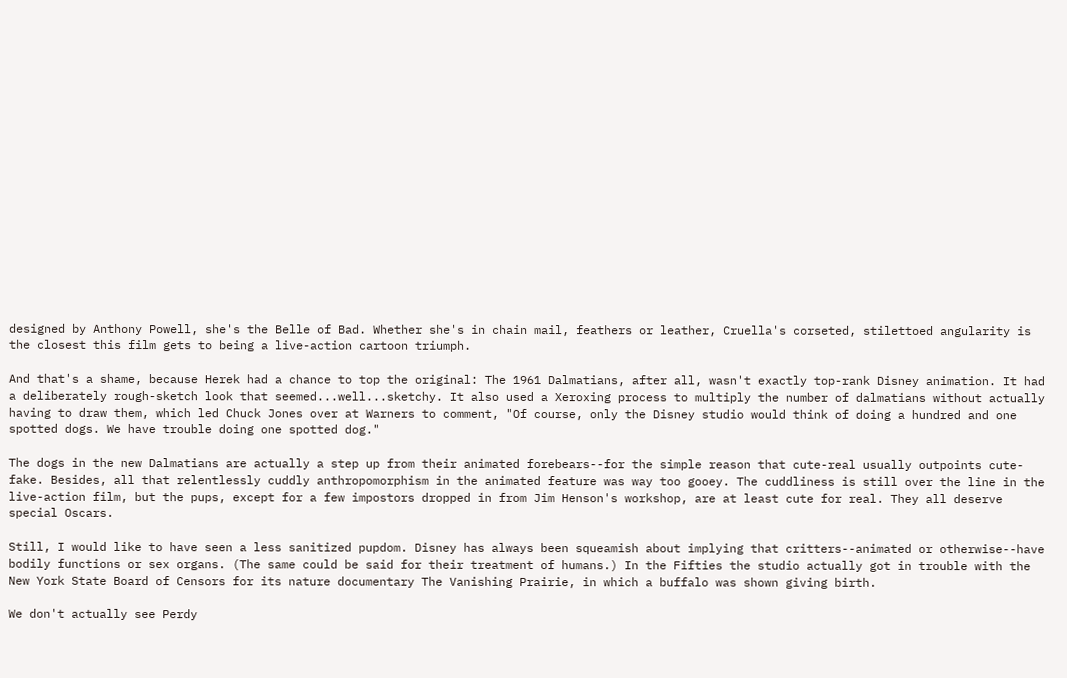designed by Anthony Powell, she's the Belle of Bad. Whether she's in chain mail, feathers or leather, Cruella's corseted, stilettoed angularity is the closest this film gets to being a live-action cartoon triumph.

And that's a shame, because Herek had a chance to top the original: The 1961 Dalmatians, after all, wasn't exactly top-rank Disney animation. It had a deliberately rough-sketch look that seemed...well...sketchy. It also used a Xeroxing process to multiply the number of dalmatians without actually having to draw them, which led Chuck Jones over at Warners to comment, "Of course, only the Disney studio would think of doing a hundred and one spotted dogs. We have trouble doing one spotted dog."

The dogs in the new Dalmatians are actually a step up from their animated forebears--for the simple reason that cute-real usually outpoints cute-fake. Besides, all that relentlessly cuddly anthropomorphism in the animated feature was way too gooey. The cuddliness is still over the line in the live-action film, but the pups, except for a few impostors dropped in from Jim Henson's workshop, are at least cute for real. They all deserve special Oscars.

Still, I would like to have seen a less sanitized pupdom. Disney has always been squeamish about implying that critters--animated or otherwise--have bodily functions or sex organs. (The same could be said for their treatment of humans.) In the Fifties the studio actually got in trouble with the New York State Board of Censors for its nature documentary The Vanishing Prairie, in which a buffalo was shown giving birth.

We don't actually see Perdy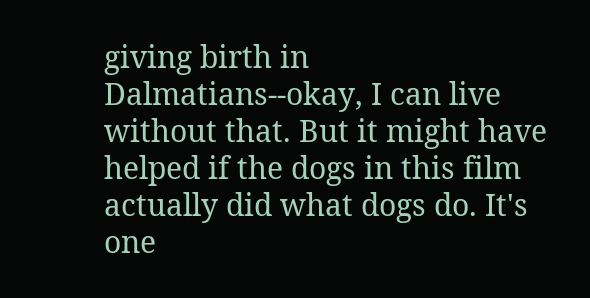giving birth in Dalmatians--okay, I can live without that. But it might have helped if the dogs in this film actually did what dogs do. It's one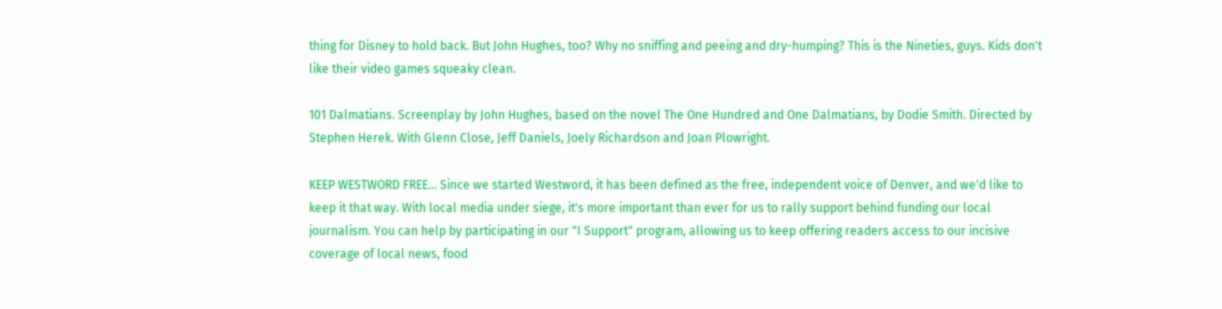thing for Disney to hold back. But John Hughes, too? Why no sniffing and peeing and dry-humping? This is the Nineties, guys. Kids don't like their video games squeaky clean.

101 Dalmatians. Screenplay by John Hughes, based on the novel The One Hundred and One Dalmatians, by Dodie Smith. Directed by Stephen Herek. With Glenn Close, Jeff Daniels, Joely Richardson and Joan Plowright.

KEEP WESTWORD FREE... Since we started Westword, it has been defined as the free, independent voice of Denver, and we'd like to keep it that way. With local media under siege, it's more important than ever for us to rally support behind funding our local journalism. You can help by participating in our "I Support" program, allowing us to keep offering readers access to our incisive coverage of local news, food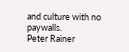and culture with no paywalls.
Peter Rainer